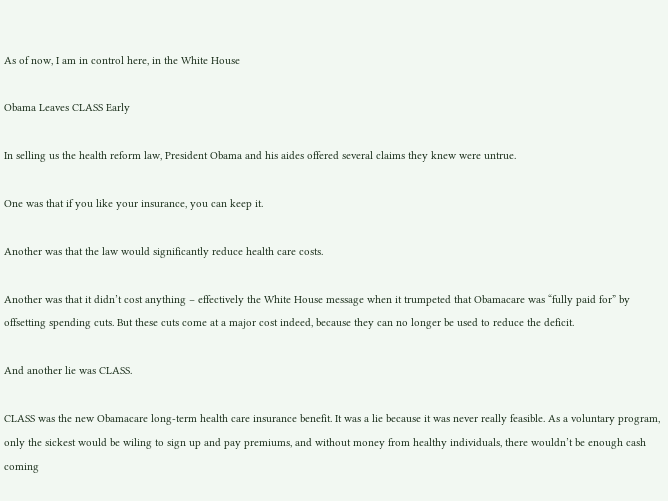As of now, I am in control here, in the White House

Obama Leaves CLASS Early

In selling us the health reform law, President Obama and his aides offered several claims they knew were untrue.

One was that if you like your insurance, you can keep it.

Another was that the law would significantly reduce health care costs.

Another was that it didn’t cost anything – effectively the White House message when it trumpeted that Obamacare was “fully paid for” by offsetting spending cuts. But these cuts come at a major cost indeed, because they can no longer be used to reduce the deficit.

And another lie was CLASS.

CLASS was the new Obamacare long-term health care insurance benefit. It was a lie because it was never really feasible. As a voluntary program, only the sickest would be wiling to sign up and pay premiums, and without money from healthy individuals, there wouldn’t be enough cash coming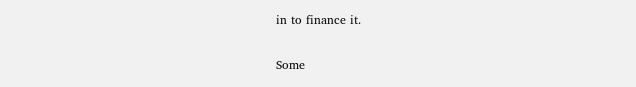in to finance it.

Some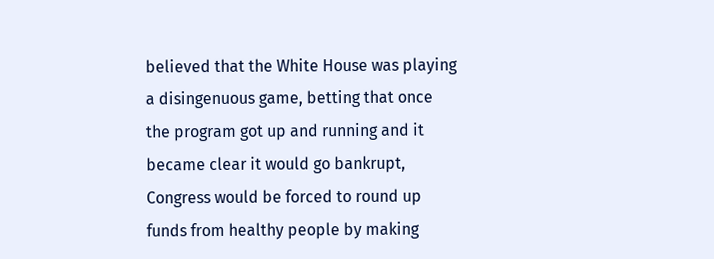believed that the White House was playing a disingenuous game, betting that once the program got up and running and it became clear it would go bankrupt, Congress would be forced to round up funds from healthy people by making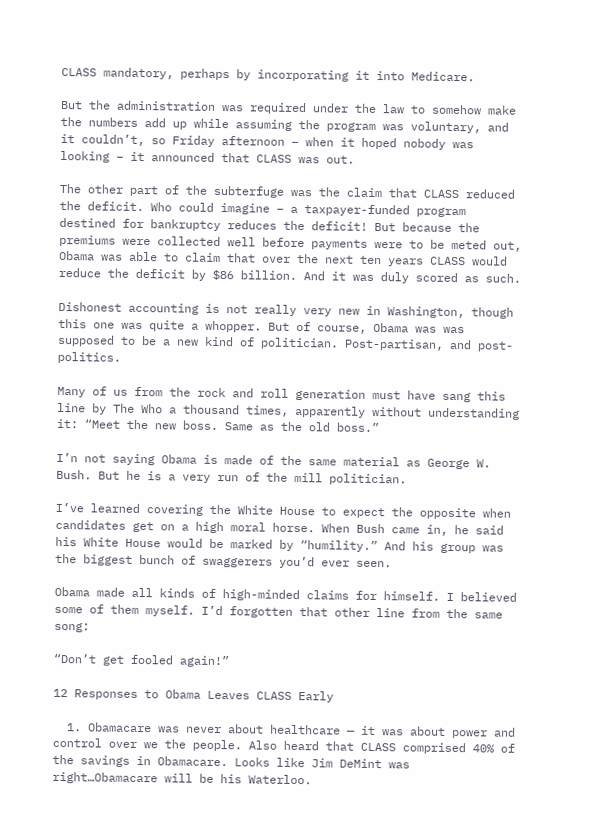CLASS mandatory, perhaps by incorporating it into Medicare.

But the administration was required under the law to somehow make the numbers add up while assuming the program was voluntary, and it couldn’t, so Friday afternoon – when it hoped nobody was looking – it announced that CLASS was out.

The other part of the subterfuge was the claim that CLASS reduced the deficit. Who could imagine – a taxpayer-funded program destined for bankruptcy reduces the deficit! But because the premiums were collected well before payments were to be meted out, Obama was able to claim that over the next ten years CLASS would reduce the deficit by $86 billion. And it was duly scored as such.

Dishonest accounting is not really very new in Washington, though this one was quite a whopper. But of course, Obama was was supposed to be a new kind of politician. Post-partisan, and post-politics.

Many of us from the rock and roll generation must have sang this line by The Who a thousand times, apparently without understanding it: “Meet the new boss. Same as the old boss.”

I’n not saying Obama is made of the same material as George W. Bush. But he is a very run of the mill politician.

I’ve learned covering the White House to expect the opposite when candidates get on a high moral horse. When Bush came in, he said his White House would be marked by “humility.” And his group was the biggest bunch of swaggerers you’d ever seen.

Obama made all kinds of high-minded claims for himself. I believed some of them myself. I’d forgotten that other line from the same song:

“Don’t get fooled again!”

12 Responses to Obama Leaves CLASS Early

  1. Obamacare was never about healthcare — it was about power and control over we the people. Also heard that CLASS comprised 40% of the savings in Obamacare. Looks like Jim DeMint was right…Obamacare will be his Waterloo.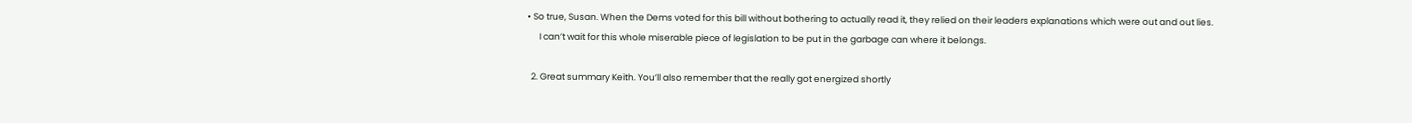• So true, Susan. When the Dems voted for this bill without bothering to actually read it, they relied on their leaders explanations which were out and out lies.
      I can’t wait for this whole miserable piece of legislation to be put in the garbage can where it belongs.

  2. Great summary Keith. You’ll also remember that the really got energized shortly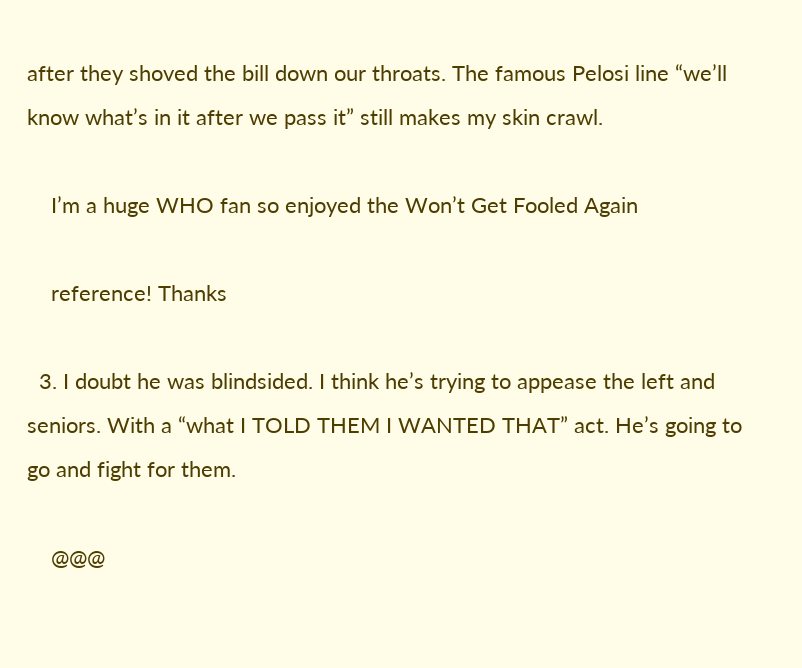after they shoved the bill down our throats. The famous Pelosi line “we’ll know what’s in it after we pass it” still makes my skin crawl.

    I’m a huge WHO fan so enjoyed the Won’t Get Fooled Again

    reference! Thanks

  3. I doubt he was blindsided. I think he’s trying to appease the left and seniors. With a “what I TOLD THEM I WANTED THAT” act. He’s going to go and fight for them.

    @@@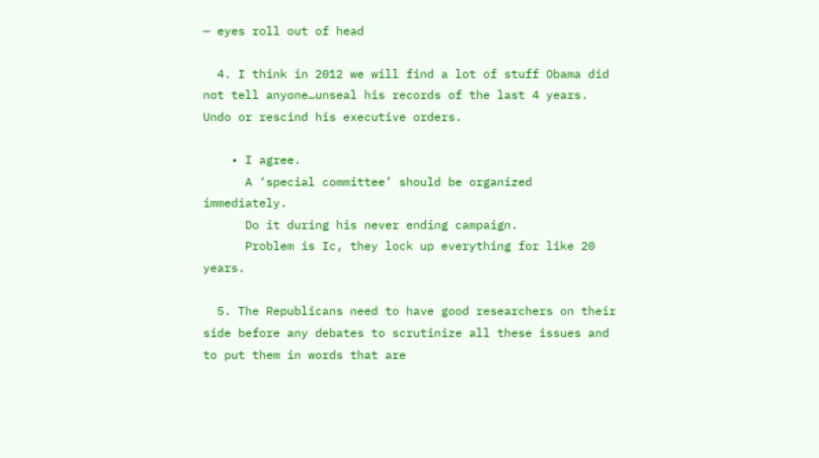— eyes roll out of head

  4. I think in 2012 we will find a lot of stuff Obama did not tell anyone…unseal his records of the last 4 years. Undo or rescind his executive orders.

    • I agree.
      A ‘special committee’ should be organized immediately.
      Do it during his never ending campaign.
      Problem is Ic, they lock up everything for like 20 years.

  5. The Republicans need to have good researchers on their side before any debates to scrutinize all these issues and to put them in words that are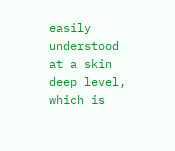easily understood at a skin deep level, which is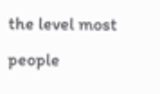the level most people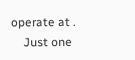operate at .
    Just one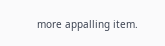more appalling item.